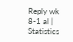Reply wk 8-1 al | Statistics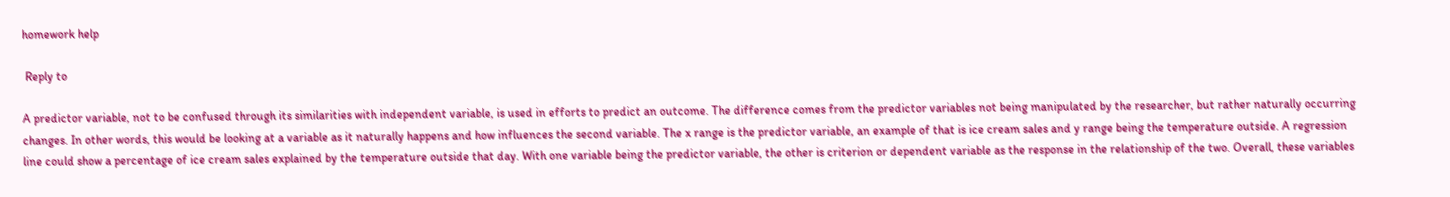homework help

 Reply to

A predictor variable, not to be confused through its similarities with independent variable, is used in efforts to predict an outcome. The difference comes from the predictor variables not being manipulated by the researcher, but rather naturally occurring changes. In other words, this would be looking at a variable as it naturally happens and how influences the second variable. The x range is the predictor variable, an example of that is ice cream sales and y range being the temperature outside. A regression line could show a percentage of ice cream sales explained by the temperature outside that day. With one variable being the predictor variable, the other is criterion or dependent variable as the response in the relationship of the two. Overall, these variables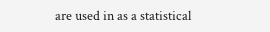are used in as a statistical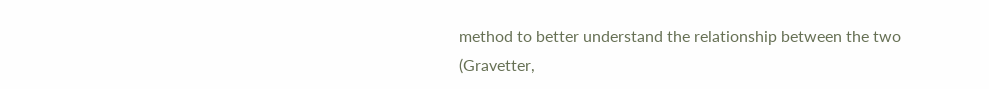method to better understand the relationship between the two (Gravetter,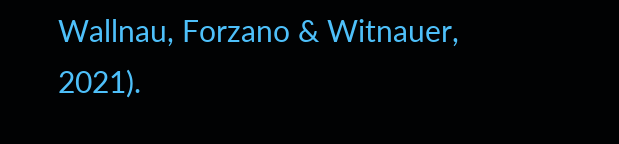Wallnau, Forzano & Witnauer, 2021).